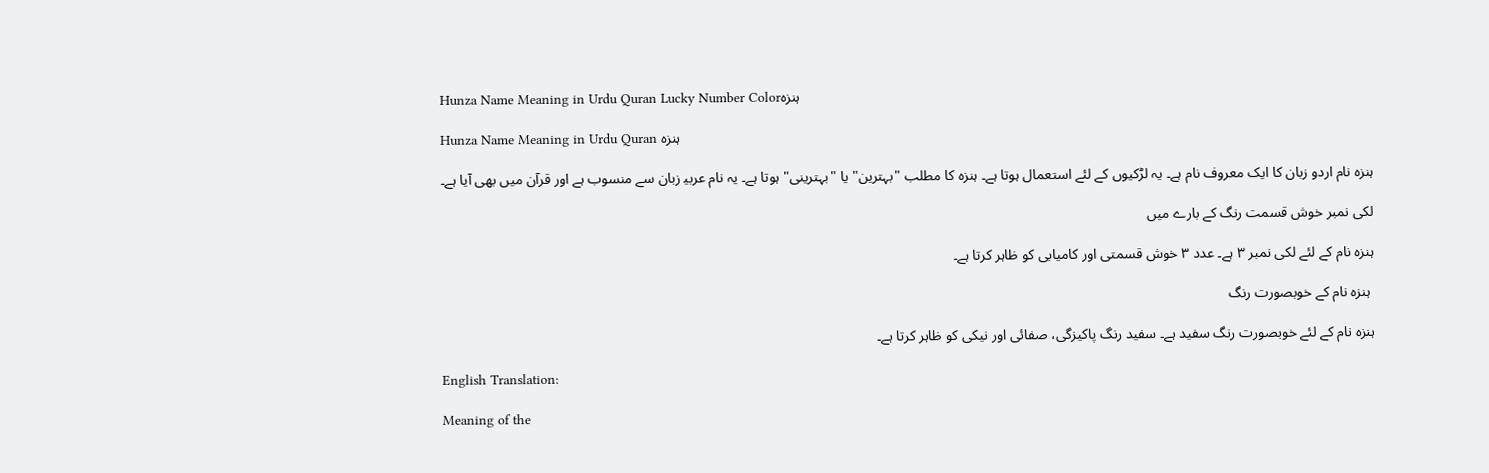Hunza Name Meaning in Urdu Quran Lucky Number Colorہنزہ

Hunza Name Meaning in Urdu Quran ہنزہ

ہنزہ نام اردو زبان کا ایک معروف نام ہے۔ یہ لڑکیوں کے لئے استعمال ہوتا ہے۔ ہنزہ کا مطلب "بہترین" یا "بہترینی" ہوتا ہے۔ یہ نام عربی‍ زبان سے منسوب ہے اور قرآن میں بھی آیا ہے۔

لکی نمبر خوش قسمت رنگ کے بارے میں

ہنزہ نام کے لئے لکی نمبر ۳ ہے۔ عدد ۳ خوش قسمتی اور کامیابی کو ظاہر کرتا ہے۔

 ہنزہ نام کے خوبصورت رنگ

ہنزہ نام کے لئے خوبصورت رنگ سفید ہے۔ سفید رنگ پاکیزگی، صفائی اور نیکی کو ظاہر کرتا ہے۔

English Translation:

Meaning of the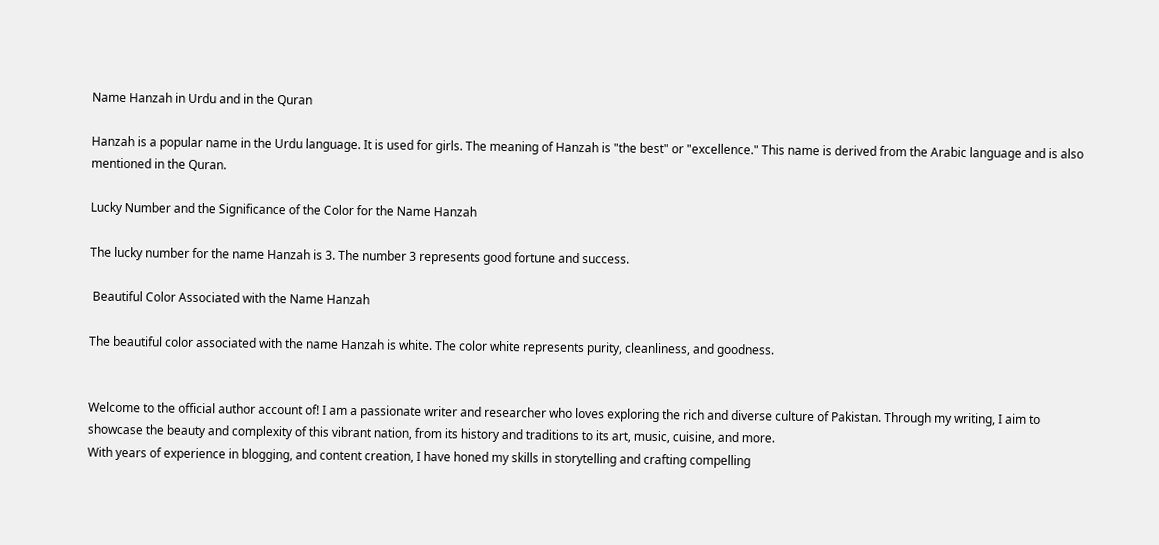Name Hanzah in Urdu and in the Quran

Hanzah is a popular name in the Urdu language. It is used for girls. The meaning of Hanzah is "the best" or "excellence." This name is derived from the Arabic language and is also mentioned in the Quran.

Lucky Number and the Significance of the Color for the Name Hanzah

The lucky number for the name Hanzah is 3. The number 3 represents good fortune and success.

 Beautiful Color Associated with the Name Hanzah

The beautiful color associated with the name Hanzah is white. The color white represents purity, cleanliness, and goodness.


Welcome to the official author account of! I am a passionate writer and researcher who loves exploring the rich and diverse culture of Pakistan. Through my writing, I aim to showcase the beauty and complexity of this vibrant nation, from its history and traditions to its art, music, cuisine, and more.
With years of experience in blogging, and content creation, I have honed my skills in storytelling and crafting compelling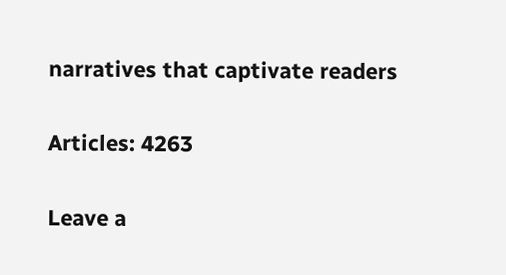narratives that captivate readers

Articles: 4263

Leave a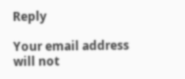Reply

Your email address will not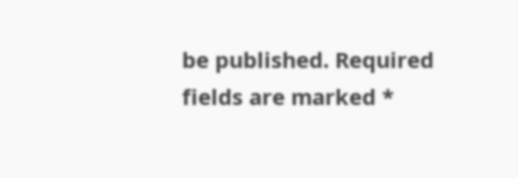be published. Required fields are marked *